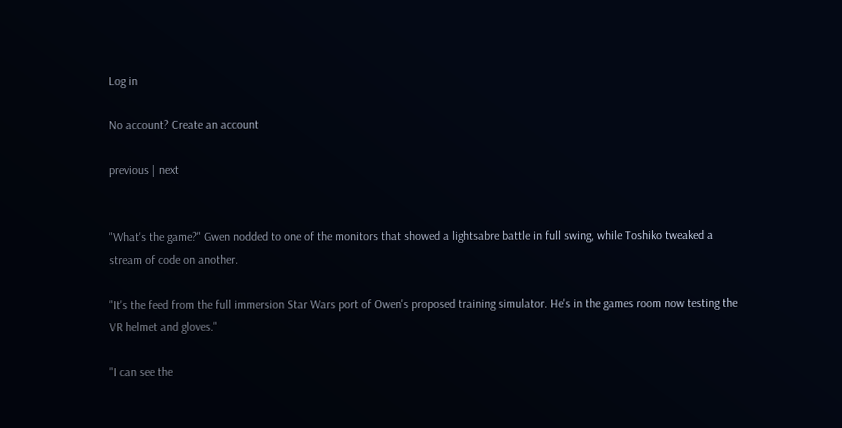Log in

No account? Create an account

previous | next


"What's the game?" Gwen nodded to one of the monitors that showed a lightsabre battle in full swing, while Toshiko tweaked a stream of code on another.

"It's the feed from the full immersion Star Wars port of Owen's proposed training simulator. He's in the games room now testing the VR helmet and gloves."

"I can see the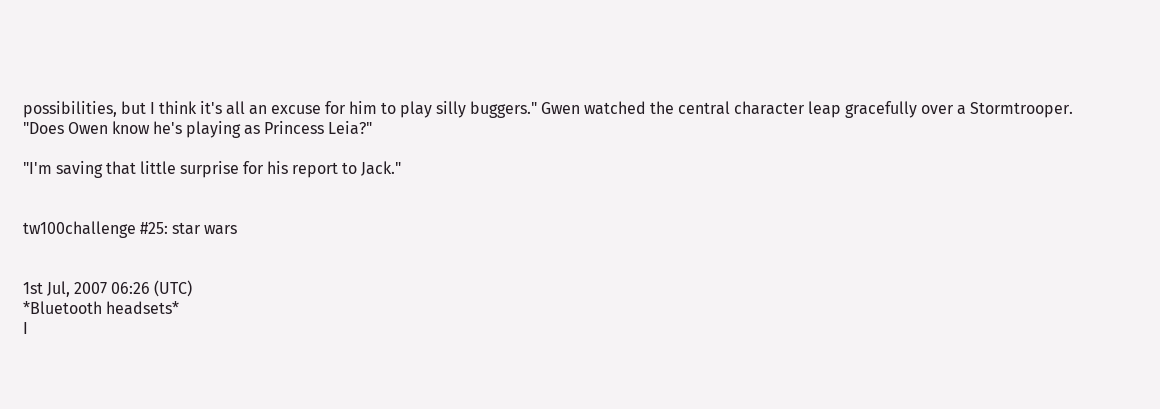possibilities, but I think it's all an excuse for him to play silly buggers." Gwen watched the central character leap gracefully over a Stormtrooper. "Does Owen know he's playing as Princess Leia?"

"I'm saving that little surprise for his report to Jack."


tw100challenge #25: star wars


1st Jul, 2007 06:26 (UTC)
*Bluetooth headsets*
I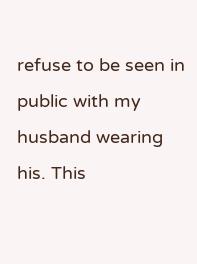refuse to be seen in public with my husband wearing his. This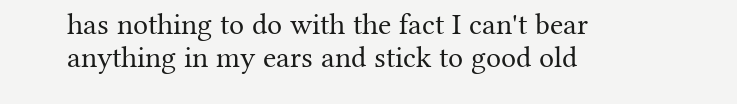has nothing to do with the fact I can't bear anything in my ears and stick to good old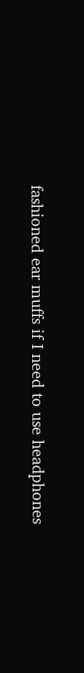fashioned ear muffs if I need to use headphones